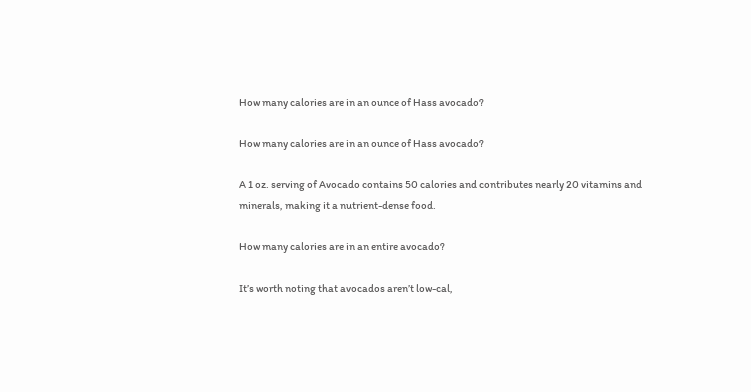How many calories are in an ounce of Hass avocado?

How many calories are in an ounce of Hass avocado?

A 1 oz. serving of Avocado contains 50 calories and contributes nearly 20 vitamins and minerals, making it a nutrient-dense food.

How many calories are in an entire avocado?

It’s worth noting that avocados aren’t low-cal,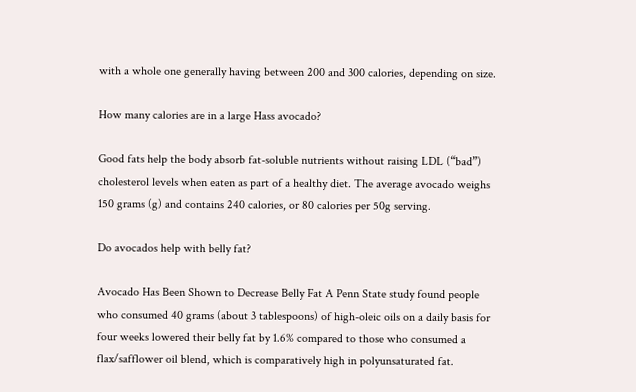with a whole one generally having between 200 and 300 calories, depending on size.

How many calories are in a large Hass avocado?

Good fats help the body absorb fat-soluble nutrients without raising LDL (“bad”) cholesterol levels when eaten as part of a healthy diet. The average avocado weighs 150 grams (g) and contains 240 calories, or 80 calories per 50g serving.

Do avocados help with belly fat?

Avocado Has Been Shown to Decrease Belly Fat A Penn State study found people who consumed 40 grams (about 3 tablespoons) of high-oleic oils on a daily basis for four weeks lowered their belly fat by 1.6% compared to those who consumed a flax/safflower oil blend, which is comparatively high in polyunsaturated fat.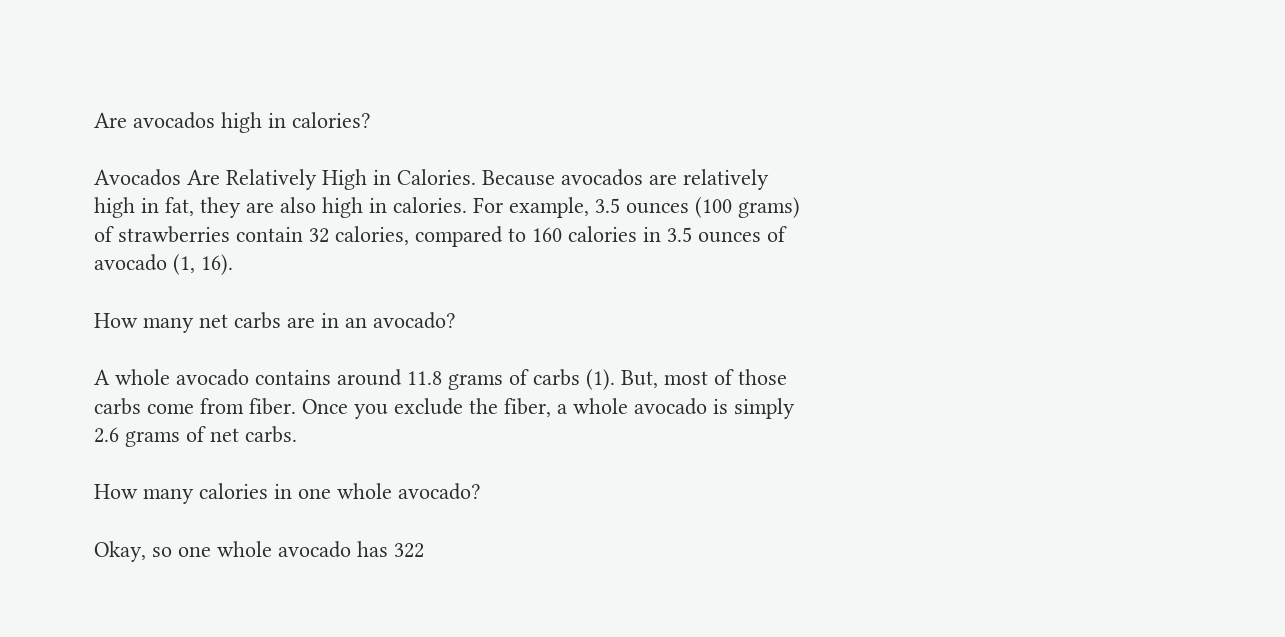Are avocados high in calories?

Avocados Are Relatively High in Calories. Because avocados are relatively high in fat, they are also high in calories. For example, 3.5 ounces (100 grams) of strawberries contain 32 calories, compared to 160 calories in 3.5 ounces of avocado (1, 16).

How many net carbs are in an avocado?

A whole avocado contains around 11.8 grams of carbs (1). But, most of those carbs come from fiber. Once you exclude the fiber, a whole avocado is simply 2.6 grams of net carbs.

How many calories in one whole avocado?

Okay, so one whole avocado has 322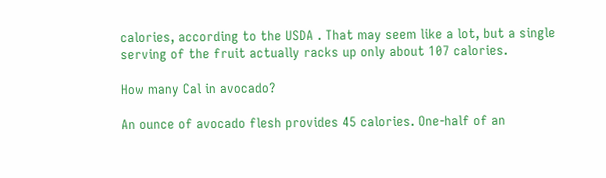calories, according to the USDA . That may seem like a lot, but a single serving of the fruit actually racks up only about 107 calories.

How many Cal in avocado?

An ounce of avocado flesh provides 45 calories. One-half of an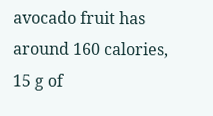avocado fruit has around 160 calories, 15 g of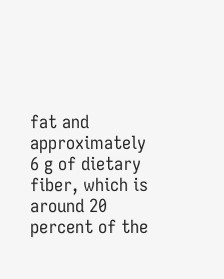fat and approximately 6 g of dietary fiber, which is around 20 percent of the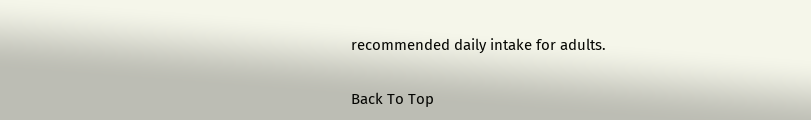recommended daily intake for adults.

Back To Top